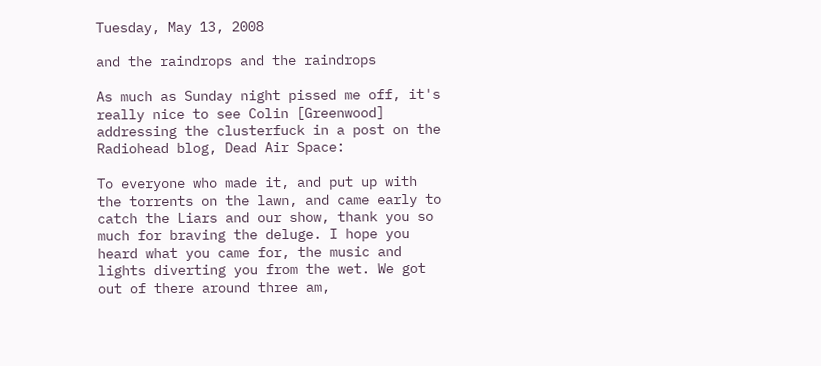Tuesday, May 13, 2008

and the raindrops and the raindrops

As much as Sunday night pissed me off, it's really nice to see Colin [Greenwood] addressing the clusterfuck in a post on the Radiohead blog, Dead Air Space:

To everyone who made it, and put up with the torrents on the lawn, and came early to catch the Liars and our show, thank you so much for braving the deluge. I hope you heard what you came for, the music and lights diverting you from the wet. We got out of there around three am,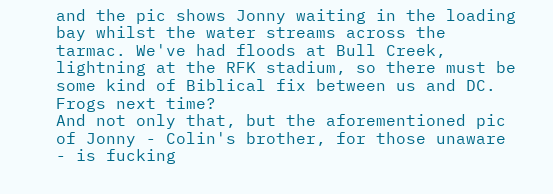and the pic shows Jonny waiting in the loading bay whilst the water streams across the tarmac. We've had floods at Bull Creek, lightning at the RFK stadium, so there must be some kind of Biblical fix between us and DC. Frogs next time?
And not only that, but the aforementioned pic of Jonny - Colin's brother, for those unaware - is fucking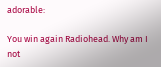adorable:

You win again Radiohead. Why am I not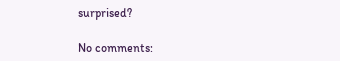surprised?

No comments: